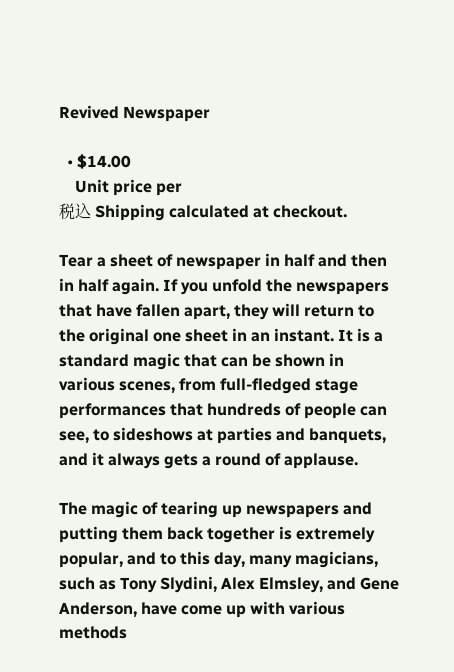Revived Newspaper

  • $14.00
    Unit price per
税込 Shipping calculated at checkout.

Tear a sheet of newspaper in half and then in half again. If you unfold the newspapers that have fallen apart, they will return to the original one sheet in an instant. It is a standard magic that can be shown in various scenes, from full-fledged stage performances that hundreds of people can see, to sideshows at parties and banquets, and it always gets a round of applause.

The magic of tearing up newspapers and putting them back together is extremely popular, and to this day, many magicians, such as Tony Slydini, Alex Elmsley, and Gene Anderson, have come up with various methods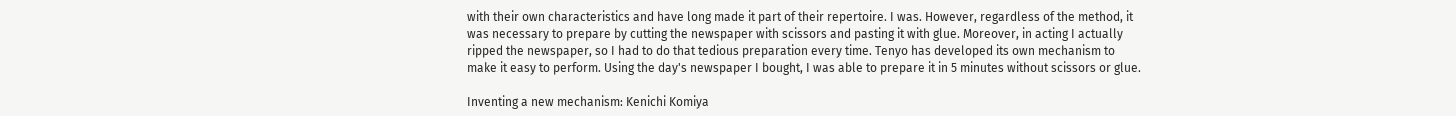with their own characteristics and have long made it part of their repertoire. I was. However, regardless of the method, it was necessary to prepare by cutting the newspaper with scissors and pasting it with glue. Moreover, in acting I actually ripped the newspaper, so I had to do that tedious preparation every time. Tenyo has developed its own mechanism to make it easy to perform. Using the day's newspaper I bought, I was able to prepare it in 5 minutes without scissors or glue.

Inventing a new mechanism: Kenichi Komiya